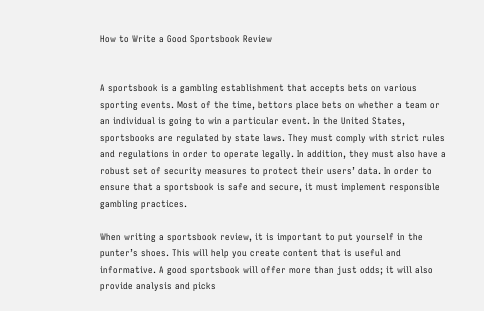How to Write a Good Sportsbook Review


A sportsbook is a gambling establishment that accepts bets on various sporting events. Most of the time, bettors place bets on whether a team or an individual is going to win a particular event. In the United States, sportsbooks are regulated by state laws. They must comply with strict rules and regulations in order to operate legally. In addition, they must also have a robust set of security measures to protect their users’ data. In order to ensure that a sportsbook is safe and secure, it must implement responsible gambling practices.

When writing a sportsbook review, it is important to put yourself in the punter’s shoes. This will help you create content that is useful and informative. A good sportsbook will offer more than just odds; it will also provide analysis and picks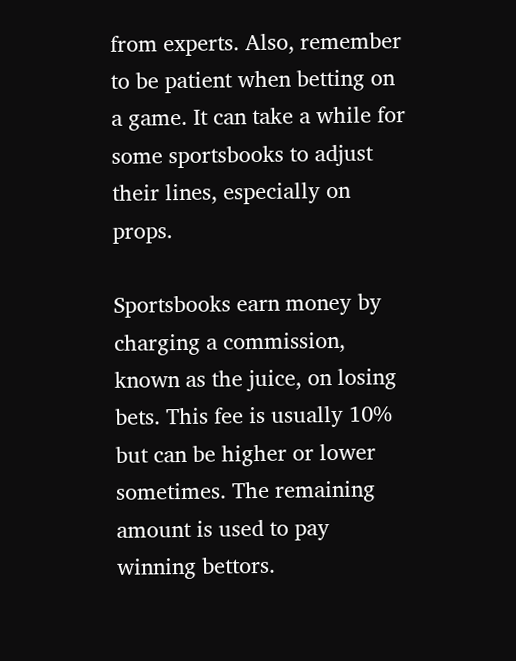from experts. Also, remember to be patient when betting on a game. It can take a while for some sportsbooks to adjust their lines, especially on props.

Sportsbooks earn money by charging a commission, known as the juice, on losing bets. This fee is usually 10% but can be higher or lower sometimes. The remaining amount is used to pay winning bettors.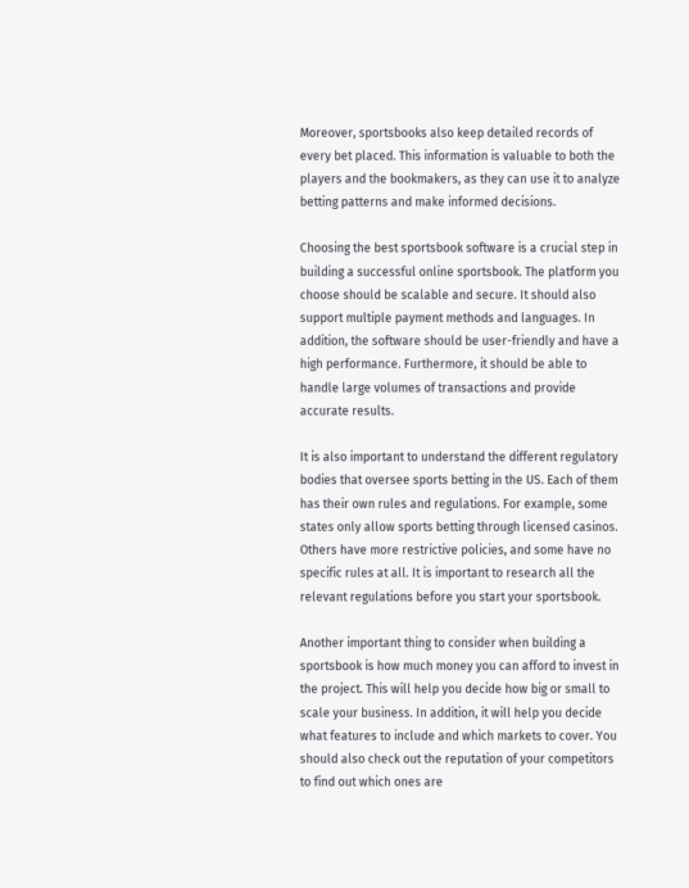Moreover, sportsbooks also keep detailed records of every bet placed. This information is valuable to both the players and the bookmakers, as they can use it to analyze betting patterns and make informed decisions.

Choosing the best sportsbook software is a crucial step in building a successful online sportsbook. The platform you choose should be scalable and secure. It should also support multiple payment methods and languages. In addition, the software should be user-friendly and have a high performance. Furthermore, it should be able to handle large volumes of transactions and provide accurate results.

It is also important to understand the different regulatory bodies that oversee sports betting in the US. Each of them has their own rules and regulations. For example, some states only allow sports betting through licensed casinos. Others have more restrictive policies, and some have no specific rules at all. It is important to research all the relevant regulations before you start your sportsbook.

Another important thing to consider when building a sportsbook is how much money you can afford to invest in the project. This will help you decide how big or small to scale your business. In addition, it will help you decide what features to include and which markets to cover. You should also check out the reputation of your competitors to find out which ones are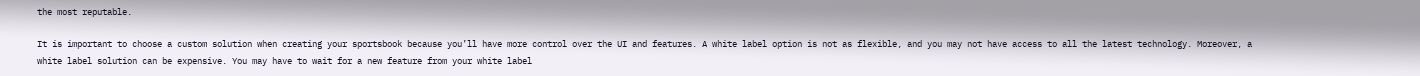the most reputable.

It is important to choose a custom solution when creating your sportsbook because you’ll have more control over the UI and features. A white label option is not as flexible, and you may not have access to all the latest technology. Moreover, a white label solution can be expensive. You may have to wait for a new feature from your white label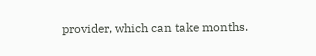provider, which can take months.